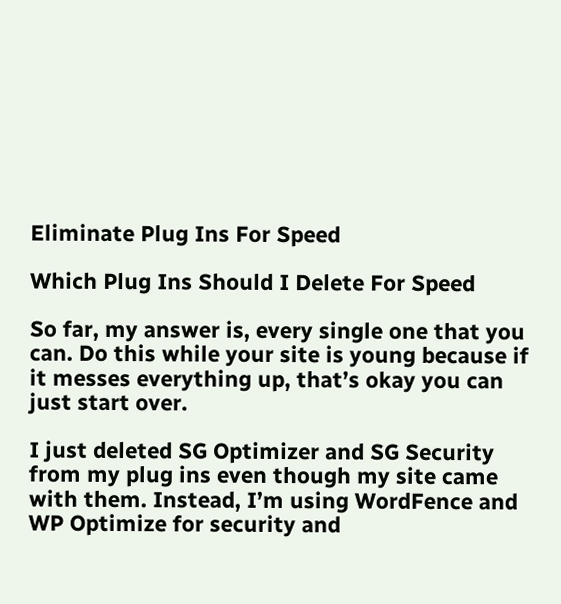Eliminate Plug Ins For Speed

Which Plug Ins Should I Delete For Speed

So far, my answer is, every single one that you can. Do this while your site is young because if it messes everything up, that’s okay you can just start over.

I just deleted SG Optimizer and SG Security from my plug ins even though my site came with them. Instead, I’m using WordFence and WP Optimize for security and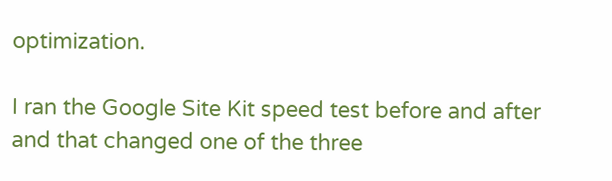optimization.

I ran the Google Site Kit speed test before and after and that changed one of the three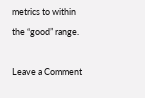metrics to within the “good” range.

Leave a Comment